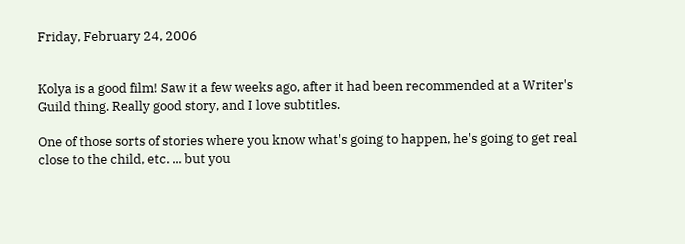Friday, February 24, 2006


Kolya is a good film! Saw it a few weeks ago, after it had been recommended at a Writer's Guild thing. Really good story, and I love subtitles.

One of those sorts of stories where you know what's going to happen, he's going to get real close to the child, etc. ... but you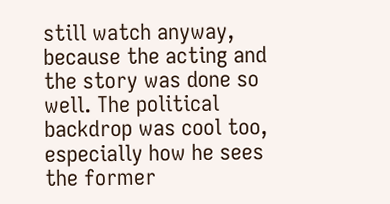still watch anyway, because the acting and the story was done so well. The political backdrop was cool too, especially how he sees the former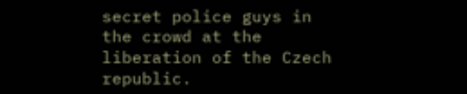secret police guys in the crowd at the liberation of the Czech republic.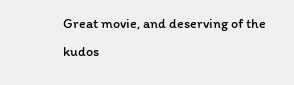Great movie, and deserving of the kudos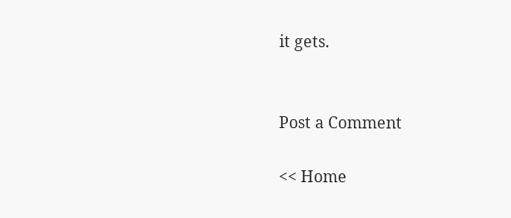it gets.


Post a Comment

<< Home